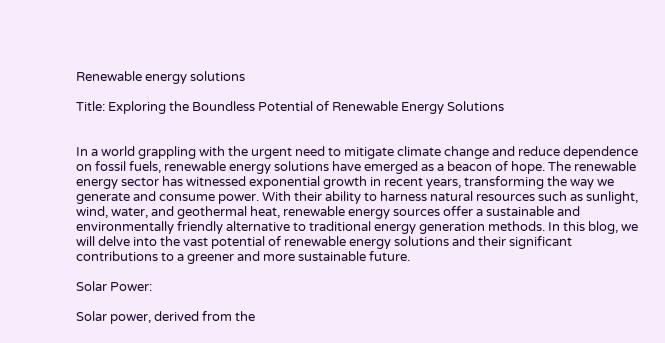Renewable energy solutions

Title: Exploring the Boundless Potential of Renewable Energy Solutions


In a world grappling with the urgent need to mitigate climate change and reduce dependence on fossil fuels, renewable energy solutions have emerged as a beacon of hope. The renewable energy sector has witnessed exponential growth in recent years, transforming the way we generate and consume power. With their ability to harness natural resources such as sunlight, wind, water, and geothermal heat, renewable energy sources offer a sustainable and environmentally friendly alternative to traditional energy generation methods. In this blog, we will delve into the vast potential of renewable energy solutions and their significant contributions to a greener and more sustainable future.

Solar Power:

Solar power, derived from the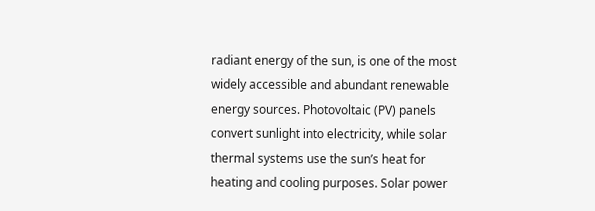radiant energy of the sun, is one of the most widely accessible and abundant renewable energy sources. Photovoltaic (PV) panels convert sunlight into electricity, while solar thermal systems use the sun’s heat for heating and cooling purposes. Solar power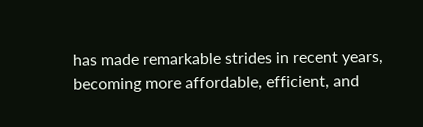has made remarkable strides in recent years, becoming more affordable, efficient, and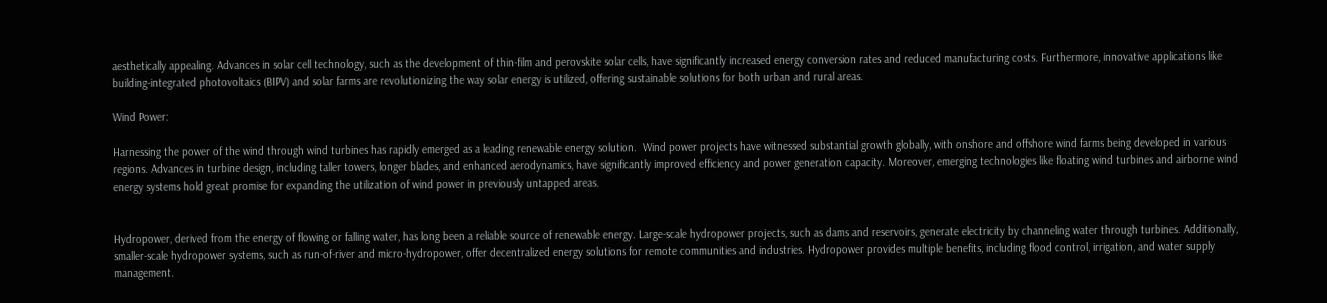aesthetically appealing. Advances in solar cell technology, such as the development of thin-film and perovskite solar cells, have significantly increased energy conversion rates and reduced manufacturing costs. Furthermore, innovative applications like building-integrated photovoltaics (BIPV) and solar farms are revolutionizing the way solar energy is utilized, offering sustainable solutions for both urban and rural areas.

Wind Power:

Harnessing the power of the wind through wind turbines has rapidly emerged as a leading renewable energy solution.  Wind power projects have witnessed substantial growth globally, with onshore and offshore wind farms being developed in various regions. Advances in turbine design, including taller towers, longer blades, and enhanced aerodynamics, have significantly improved efficiency and power generation capacity. Moreover, emerging technologies like floating wind turbines and airborne wind energy systems hold great promise for expanding the utilization of wind power in previously untapped areas.


Hydropower, derived from the energy of flowing or falling water, has long been a reliable source of renewable energy. Large-scale hydropower projects, such as dams and reservoirs, generate electricity by channeling water through turbines. Additionally, smaller-scale hydropower systems, such as run-of-river and micro-hydropower, offer decentralized energy solutions for remote communities and industries. Hydropower provides multiple benefits, including flood control, irrigation, and water supply management.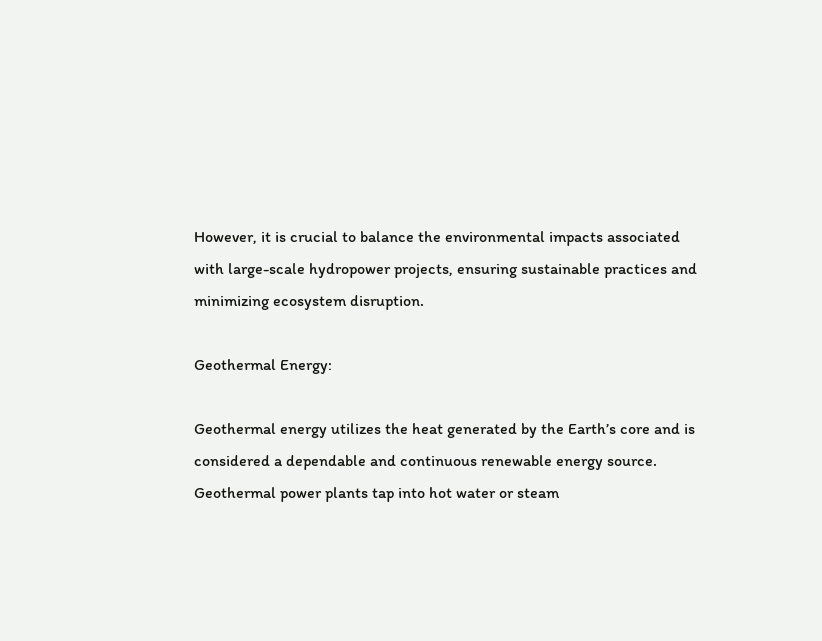However, it is crucial to balance the environmental impacts associated with large-scale hydropower projects, ensuring sustainable practices and minimizing ecosystem disruption.

Geothermal Energy:

Geothermal energy utilizes the heat generated by the Earth’s core and is considered a dependable and continuous renewable energy source. Geothermal power plants tap into hot water or steam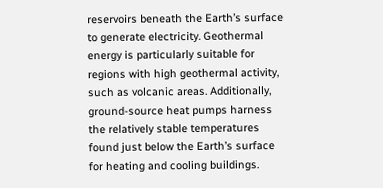reservoirs beneath the Earth’s surface to generate electricity. Geothermal energy is particularly suitable for regions with high geothermal activity, such as volcanic areas. Additionally, ground-source heat pumps harness the relatively stable temperatures found just below the Earth’s surface for heating and cooling buildings.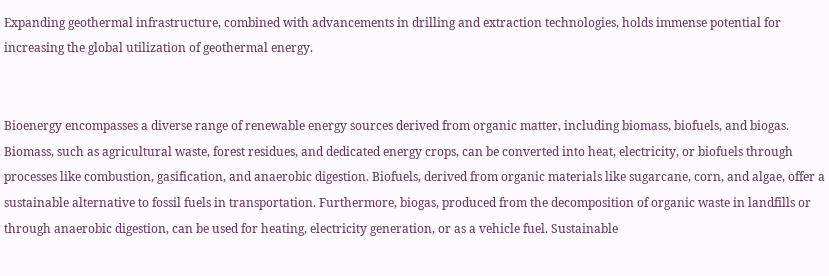Expanding geothermal infrastructure, combined with advancements in drilling and extraction technologies, holds immense potential for increasing the global utilization of geothermal energy.


Bioenergy encompasses a diverse range of renewable energy sources derived from organic matter, including biomass, biofuels, and biogas. Biomass, such as agricultural waste, forest residues, and dedicated energy crops, can be converted into heat, electricity, or biofuels through processes like combustion, gasification, and anaerobic digestion. Biofuels, derived from organic materials like sugarcane, corn, and algae, offer a sustainable alternative to fossil fuels in transportation. Furthermore, biogas, produced from the decomposition of organic waste in landfills or through anaerobic digestion, can be used for heating, electricity generation, or as a vehicle fuel. Sustainable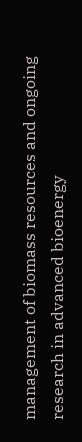management of biomass resources and ongoing research in advanced bioenergy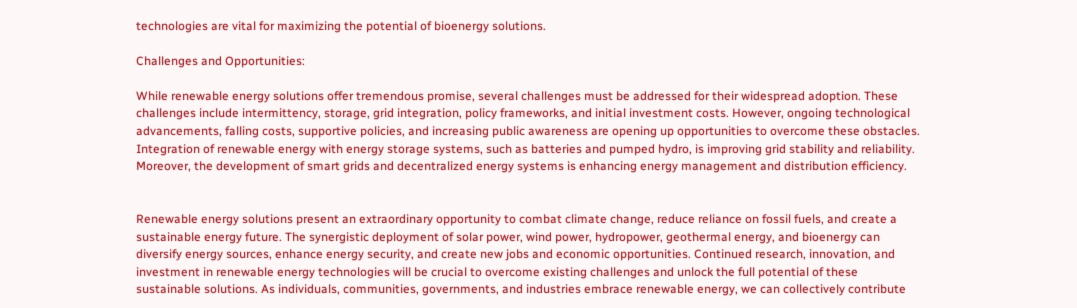technologies are vital for maximizing the potential of bioenergy solutions.

Challenges and Opportunities:

While renewable energy solutions offer tremendous promise, several challenges must be addressed for their widespread adoption. These challenges include intermittency, storage, grid integration, policy frameworks, and initial investment costs. However, ongoing technological advancements, falling costs, supportive policies, and increasing public awareness are opening up opportunities to overcome these obstacles. Integration of renewable energy with energy storage systems, such as batteries and pumped hydro, is improving grid stability and reliability. Moreover, the development of smart grids and decentralized energy systems is enhancing energy management and distribution efficiency.


Renewable energy solutions present an extraordinary opportunity to combat climate change, reduce reliance on fossil fuels, and create a sustainable energy future. The synergistic deployment of solar power, wind power, hydropower, geothermal energy, and bioenergy can diversify energy sources, enhance energy security, and create new jobs and economic opportunities. Continued research, innovation, and investment in renewable energy technologies will be crucial to overcome existing challenges and unlock the full potential of these sustainable solutions. As individuals, communities, governments, and industries embrace renewable energy, we can collectively contribute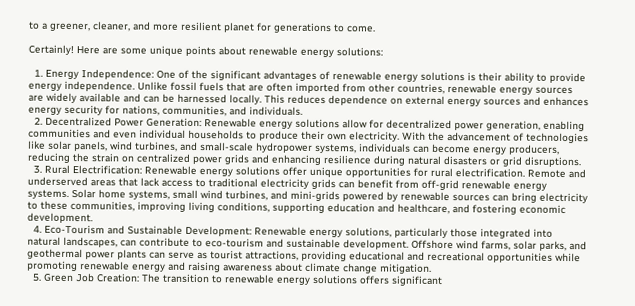to a greener, cleaner, and more resilient planet for generations to come.

Certainly! Here are some unique points about renewable energy solutions:

  1. Energy Independence: One of the significant advantages of renewable energy solutions is their ability to provide energy independence. Unlike fossil fuels that are often imported from other countries, renewable energy sources are widely available and can be harnessed locally. This reduces dependence on external energy sources and enhances energy security for nations, communities, and individuals.
  2. Decentralized Power Generation: Renewable energy solutions allow for decentralized power generation, enabling communities and even individual households to produce their own electricity. With the advancement of technologies like solar panels, wind turbines, and small-scale hydropower systems, individuals can become energy producers, reducing the strain on centralized power grids and enhancing resilience during natural disasters or grid disruptions.
  3. Rural Electrification: Renewable energy solutions offer unique opportunities for rural electrification. Remote and underserved areas that lack access to traditional electricity grids can benefit from off-grid renewable energy systems. Solar home systems, small wind turbines, and mini-grids powered by renewable sources can bring electricity to these communities, improving living conditions, supporting education and healthcare, and fostering economic development.
  4. Eco-Tourism and Sustainable Development: Renewable energy solutions, particularly those integrated into natural landscapes, can contribute to eco-tourism and sustainable development. Offshore wind farms, solar parks, and geothermal power plants can serve as tourist attractions, providing educational and recreational opportunities while promoting renewable energy and raising awareness about climate change mitigation.
  5. Green Job Creation: The transition to renewable energy solutions offers significant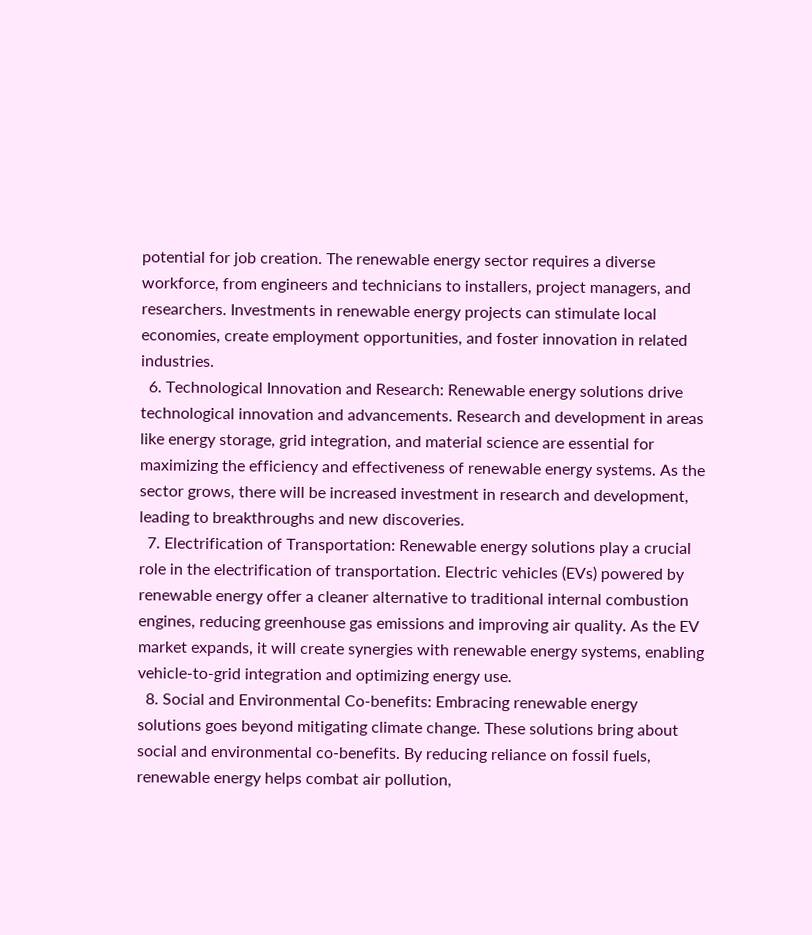potential for job creation. The renewable energy sector requires a diverse workforce, from engineers and technicians to installers, project managers, and researchers. Investments in renewable energy projects can stimulate local economies, create employment opportunities, and foster innovation in related industries.
  6. Technological Innovation and Research: Renewable energy solutions drive technological innovation and advancements. Research and development in areas like energy storage, grid integration, and material science are essential for maximizing the efficiency and effectiveness of renewable energy systems. As the sector grows, there will be increased investment in research and development, leading to breakthroughs and new discoveries.
  7. Electrification of Transportation: Renewable energy solutions play a crucial role in the electrification of transportation. Electric vehicles (EVs) powered by renewable energy offer a cleaner alternative to traditional internal combustion engines, reducing greenhouse gas emissions and improving air quality. As the EV market expands, it will create synergies with renewable energy systems, enabling vehicle-to-grid integration and optimizing energy use.
  8. Social and Environmental Co-benefits: Embracing renewable energy solutions goes beyond mitigating climate change. These solutions bring about social and environmental co-benefits. By reducing reliance on fossil fuels, renewable energy helps combat air pollution,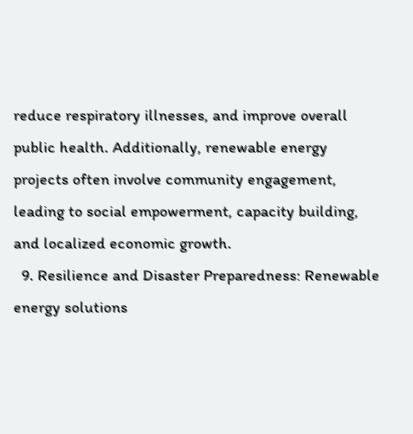reduce respiratory illnesses, and improve overall public health. Additionally, renewable energy projects often involve community engagement, leading to social empowerment, capacity building, and localized economic growth.
  9. Resilience and Disaster Preparedness: Renewable energy solutions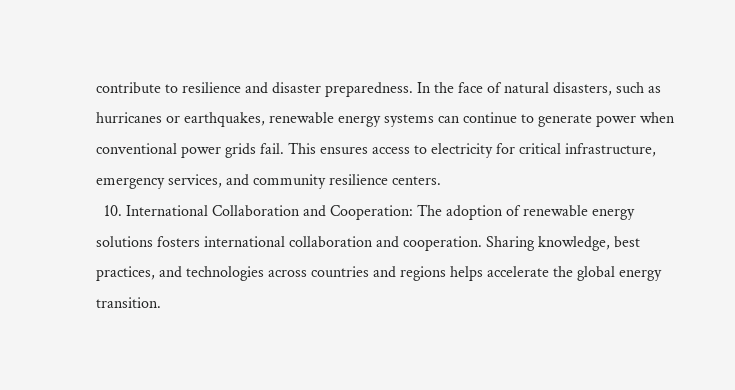contribute to resilience and disaster preparedness. In the face of natural disasters, such as hurricanes or earthquakes, renewable energy systems can continue to generate power when conventional power grids fail. This ensures access to electricity for critical infrastructure, emergency services, and community resilience centers.
  10. International Collaboration and Cooperation: The adoption of renewable energy solutions fosters international collaboration and cooperation. Sharing knowledge, best practices, and technologies across countries and regions helps accelerate the global energy transition.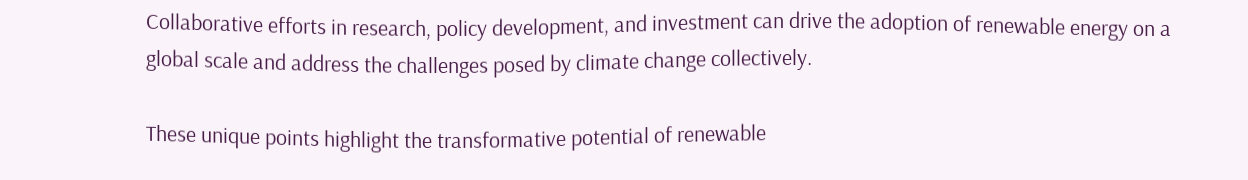Collaborative efforts in research, policy development, and investment can drive the adoption of renewable energy on a global scale and address the challenges posed by climate change collectively.

These unique points highlight the transformative potential of renewable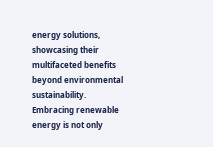energy solutions, showcasing their multifaceted benefits beyond environmental sustainability. Embracing renewable energy is not only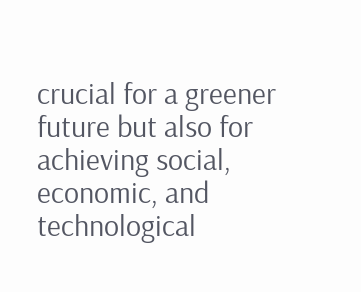crucial for a greener future but also for achieving social, economic, and technological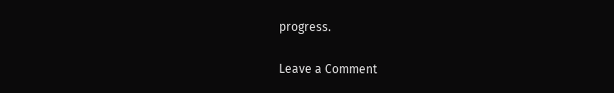progress.

Leave a Comment